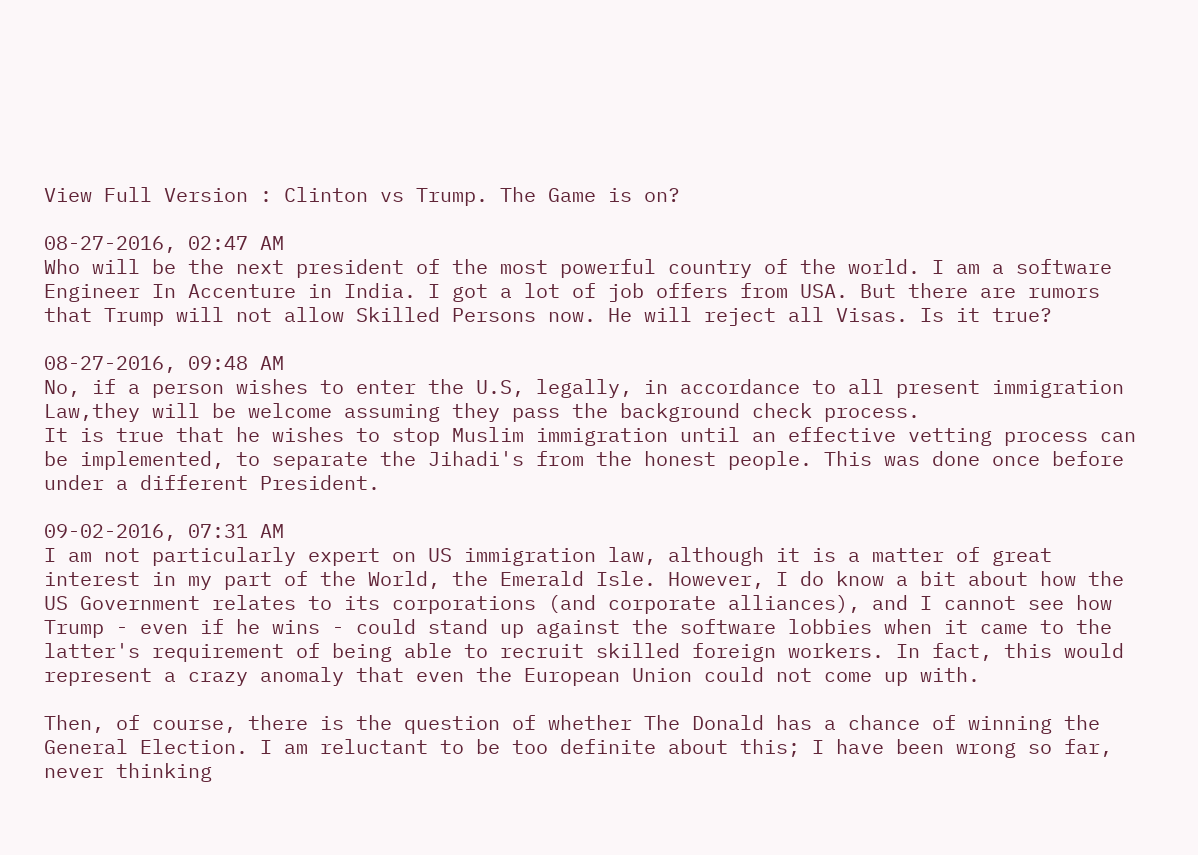View Full Version : Clinton vs Trump. The Game is on?

08-27-2016, 02:47 AM
Who will be the next president of the most powerful country of the world. I am a software Engineer In Accenture in India. I got a lot of job offers from USA. But there are rumors that Trump will not allow Skilled Persons now. He will reject all Visas. Is it true?

08-27-2016, 09:48 AM
No, if a person wishes to enter the U.S, legally, in accordance to all present immigration Law,they will be welcome assuming they pass the background check process.
It is true that he wishes to stop Muslim immigration until an effective vetting process can be implemented, to separate the Jihadi's from the honest people. This was done once before under a different President.

09-02-2016, 07:31 AM
I am not particularly expert on US immigration law, although it is a matter of great interest in my part of the World, the Emerald Isle. However, I do know a bit about how the US Government relates to its corporations (and corporate alliances), and I cannot see how Trump - even if he wins - could stand up against the software lobbies when it came to the latter's requirement of being able to recruit skilled foreign workers. In fact, this would represent a crazy anomaly that even the European Union could not come up with.

Then, of course, there is the question of whether The Donald has a chance of winning the General Election. I am reluctant to be too definite about this; I have been wrong so far, never thinking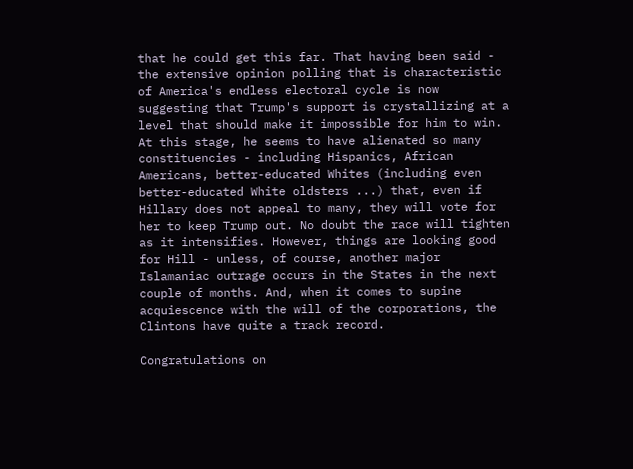that he could get this far. That having been said - the extensive opinion polling that is characteristic of America's endless electoral cycle is now suggesting that Trump's support is crystallizing at a level that should make it impossible for him to win. At this stage, he seems to have alienated so many constituencies - including Hispanics, African Americans, better-educated Whites (including even better-educated White oldsters ...) that, even if Hillary does not appeal to many, they will vote for her to keep Trump out. No doubt the race will tighten as it intensifies. However, things are looking good for Hill - unless, of course, another major Islamaniac outrage occurs in the States in the next couple of months. And, when it comes to supine acquiescence with the will of the corporations, the Clintons have quite a track record.

Congratulations on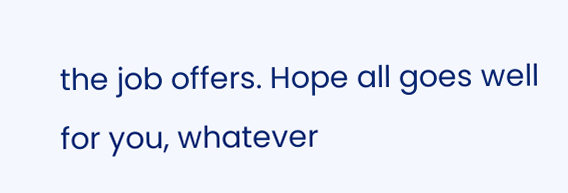the job offers. Hope all goes well for you, whatever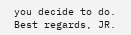you decide to do. Best regards, JR.